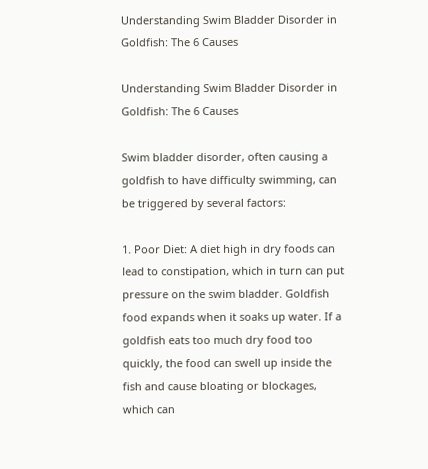Understanding Swim Bladder Disorder in Goldfish: The 6 Causes

Understanding Swim Bladder Disorder in Goldfish: The 6 Causes

Swim bladder disorder, often causing a goldfish to have difficulty swimming, can be triggered by several factors:

1. Poor Diet: A diet high in dry foods can lead to constipation, which in turn can put pressure on the swim bladder. Goldfish food expands when it soaks up water. If a goldfish eats too much dry food too quickly, the food can swell up inside the fish and cause bloating or blockages, which can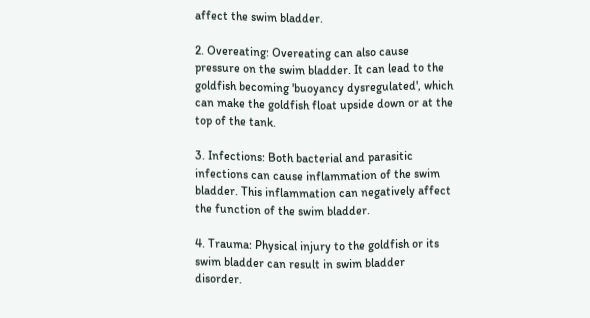affect the swim bladder.

2. Overeating: Overeating can also cause pressure on the swim bladder. It can lead to the goldfish becoming 'buoyancy dysregulated', which can make the goldfish float upside down or at the top of the tank.

3. Infections: Both bacterial and parasitic infections can cause inflammation of the swim bladder. This inflammation can negatively affect the function of the swim bladder.

4. Trauma: Physical injury to the goldfish or its swim bladder can result in swim bladder disorder.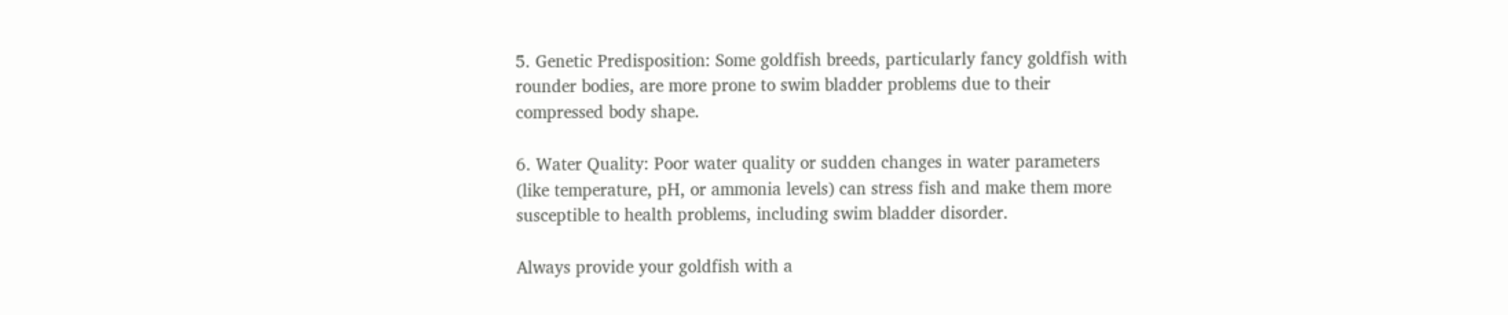5. Genetic Predisposition: Some goldfish breeds, particularly fancy goldfish with rounder bodies, are more prone to swim bladder problems due to their compressed body shape.

6. Water Quality: Poor water quality or sudden changes in water parameters (like temperature, pH, or ammonia levels) can stress fish and make them more susceptible to health problems, including swim bladder disorder.

Always provide your goldfish with a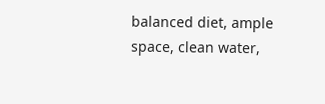balanced diet, ample space, clean water,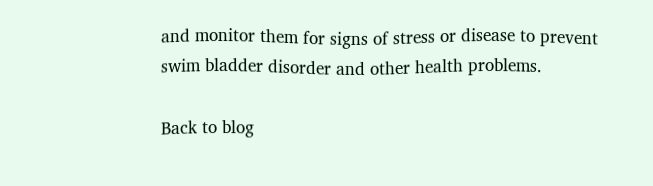and monitor them for signs of stress or disease to prevent swim bladder disorder and other health problems.

Back to blog